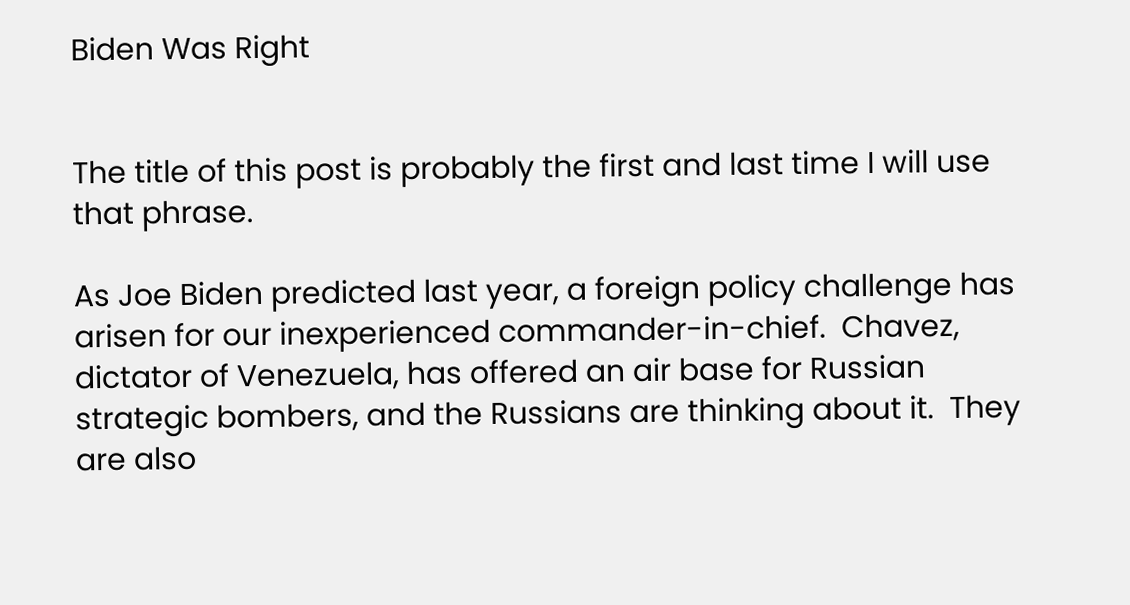Biden Was Right


The title of this post is probably the first and last time I will use that phrase.

As Joe Biden predicted last year, a foreign policy challenge has arisen for our inexperienced commander-in-chief.  Chavez, dictator of Venezuela, has offered an air base for Russian strategic bombers, and the Russians are thinking about it.  They are also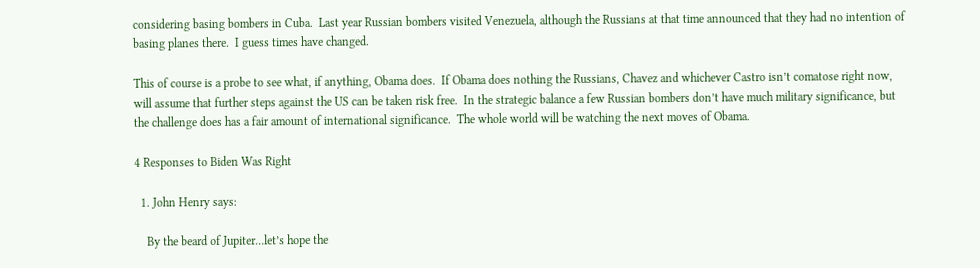considering basing bombers in Cuba.  Last year Russian bombers visited Venezuela, although the Russians at that time announced that they had no intention of basing planes there.  I guess times have changed.

This of course is a probe to see what, if anything, Obama does.  If Obama does nothing the Russians, Chavez and whichever Castro isn’t comatose right now, will assume that further steps against the US can be taken risk free.  In the strategic balance a few Russian bombers don’t have much military significance, but the challenge does has a fair amount of international significance.  The whole world will be watching the next moves of Obama.

4 Responses to Biden Was Right

  1. John Henry says:

    By the beard of Jupiter…let’s hope the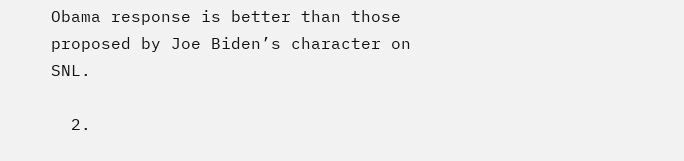Obama response is better than those proposed by Joe Biden’s character on SNL.

  2.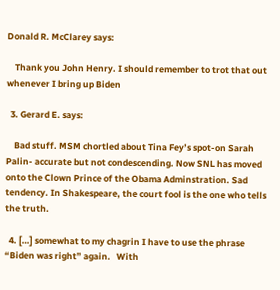Donald R. McClarey says:

    Thank you John Henry. I should remember to trot that out whenever I bring up Biden

  3. Gerard E. says:

    Bad stuff. MSM chortled about Tina Fey’s spot-on Sarah Palin- accurate but not condescending. Now SNL has moved onto the Clown Prince of the Obama Adminstration. Sad tendency. In Shakespeare, the court fool is the one who tells the truth.

  4. […] somewhat to my chagrin I have to use the phrase “Biden was right” again.   With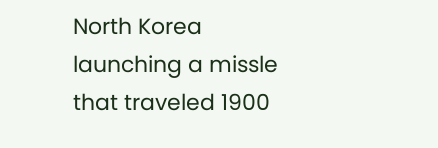North Korea launching a missle that traveled 1900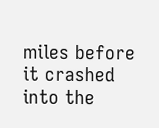miles before it crashed into the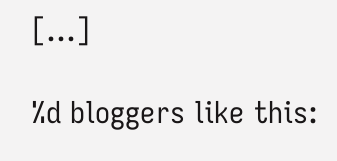[…]

%d bloggers like this: